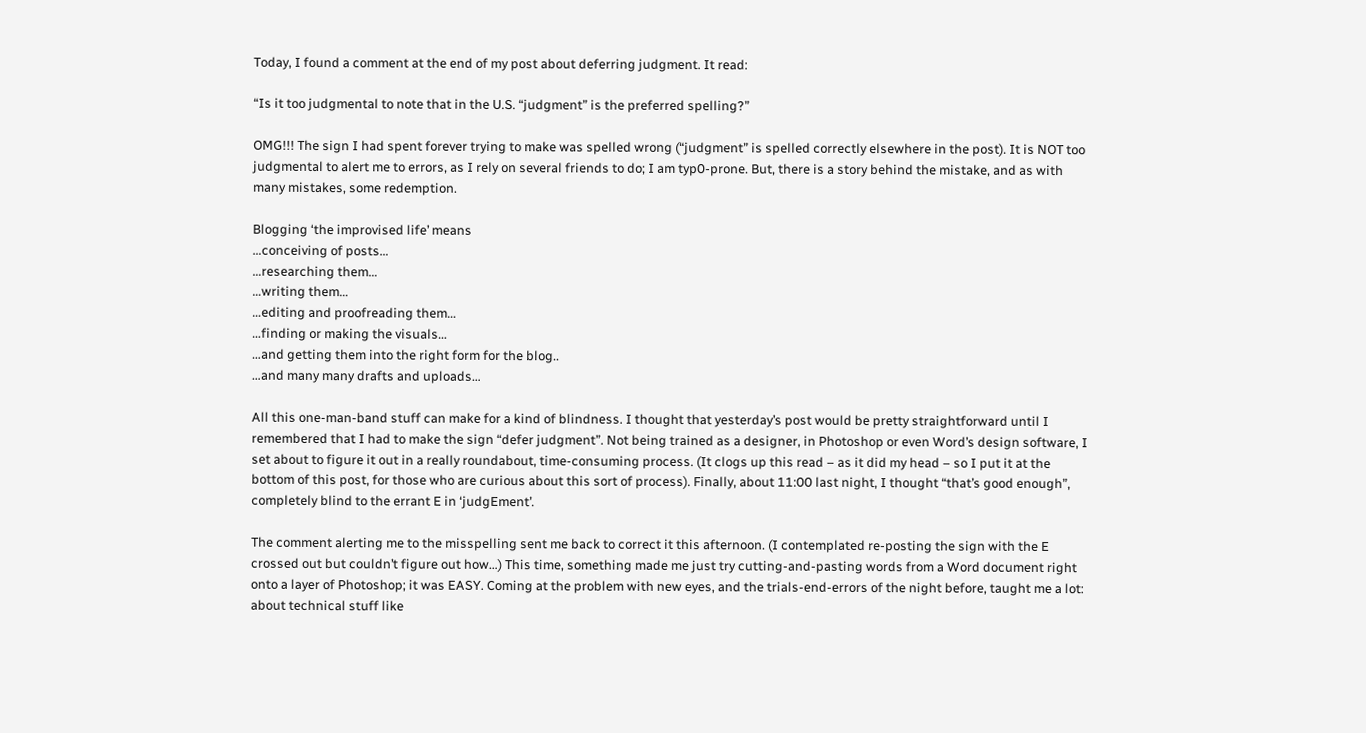Today, I found a comment at the end of my post about deferring judgment. It read:

“Is it too judgmental to note that in the U.S. “judgment” is the preferred spelling?”

OMG!!! The sign I had spent forever trying to make was spelled wrong (“judgment” is spelled correctly elsewhere in the post). It is NOT too judgmental to alert me to errors, as I rely on several friends to do; I am typ0-prone. But, there is a story behind the mistake, and as with many mistakes, some redemption.

Blogging ‘the improvised life’ means
…conceiving of posts…
…researching them…
…writing them…
…editing and proofreading them…
…finding or making the visuals…
…and getting them into the right form for the blog..
…and many many drafts and uploads…

All this one-man-band stuff can make for a kind of blindness. I thought that yesterday’s post would be pretty straightforward until I remembered that I had to make the sign “defer judgment”. Not being trained as a designer, in Photoshop or even Word’s design software, I set about to figure it out in a really roundabout, time-consuming process. (It clogs up this read – as it did my head – so I put it at the bottom of this post, for those who are curious about this sort of process). Finally, about 11:00 last night, I thought “that’s good enough”, completely blind to the errant E in ‘judgEment’.

The comment alerting me to the misspelling sent me back to correct it this afternoon. (I contemplated re-posting the sign with the E crossed out but couldn’t figure out how…) This time, something made me just try cutting-and-pasting words from a Word document right onto a layer of Photoshop; it was EASY. Coming at the problem with new eyes, and the trials-end-errors of the night before, taught me a lot: about technical stuff like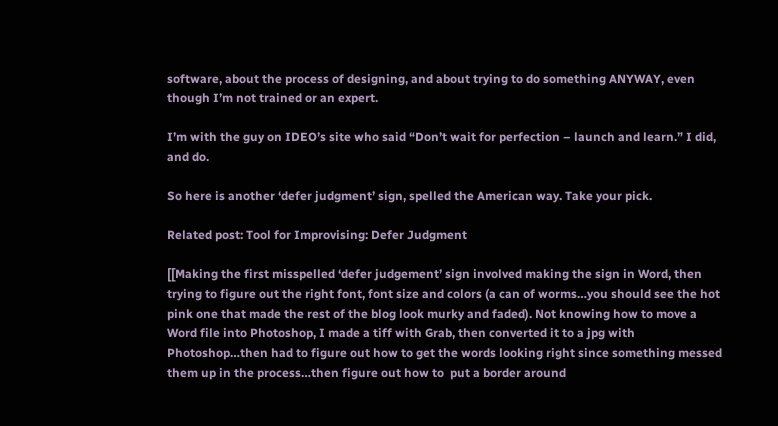software, about the process of designing, and about trying to do something ANYWAY, even though I’m not trained or an expert.

I’m with the guy on IDEO’s site who said “Don’t wait for perfection – launch and learn.” I did, and do.

So here is another ‘defer judgment’ sign, spelled the American way. Take your pick.

Related post: Tool for Improvising: Defer Judgment

[[Making the first misspelled ‘defer judgement’ sign involved making the sign in Word, then trying to figure out the right font, font size and colors (a can of worms…you should see the hot pink one that made the rest of the blog look murky and faded). Not knowing how to move a Word file into Photoshop, I made a tiff with Grab, then converted it to a jpg with Photoshop…then had to figure out how to get the words looking right since something messed them up in the process…then figure out how to  put a border around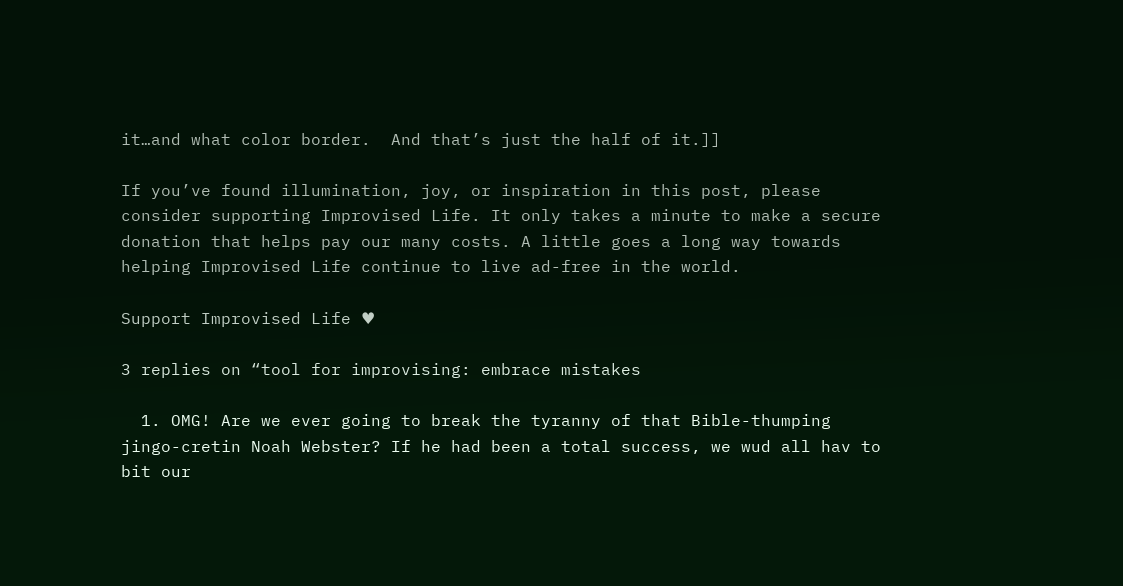it…and what color border.  And that’s just the half of it.]]

If you’ve found illumination, joy, or inspiration in this post, please consider supporting Improvised Life. It only takes a minute to make a secure donation that helps pay our many costs. A little goes a long way towards helping Improvised Life continue to live ad-free in the world.

Support Improvised Life ♥

3 replies on “tool for improvising: embrace mistakes

  1. OMG! Are we ever going to break the tyranny of that Bible-thumping jingo-cretin Noah Webster? If he had been a total success, we wud all hav to bit our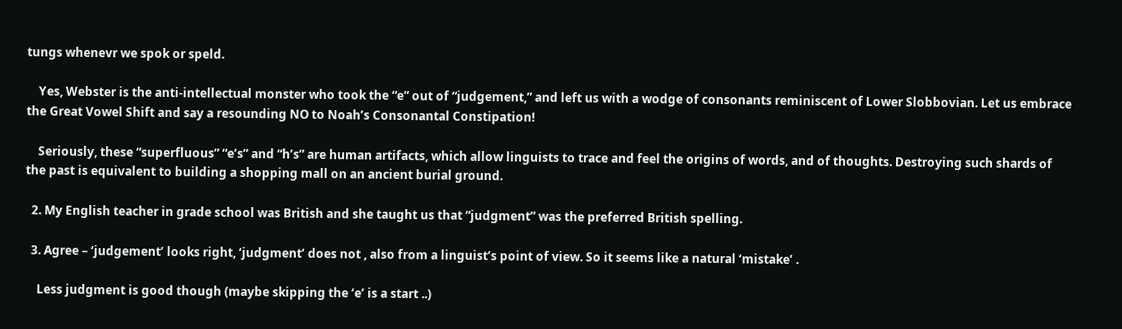tungs whenevr we spok or speld.

    Yes, Webster is the anti-intellectual monster who took the “e” out of “judgement,” and left us with a wodge of consonants reminiscent of Lower Slobbovian. Let us embrace the Great Vowel Shift and say a resounding NO to Noah’s Consonantal Constipation!

    Seriously, these “superfluous” “e’s” and “h’s” are human artifacts, which allow linguists to trace and feel the origins of words, and of thoughts. Destroying such shards of the past is equivalent to building a shopping mall on an ancient burial ground.

  2. My English teacher in grade school was British and she taught us that “judgment” was the preferred British spelling.

  3. Agree – ‘judgement’ looks right, ‘judgment’ does not , also from a linguist’s point of view. So it seems like a natural ‘mistake’ .

    Less judgment is good though (maybe skipping the ‘e’ is a start ..)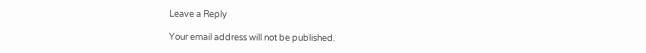Leave a Reply

Your email address will not be published.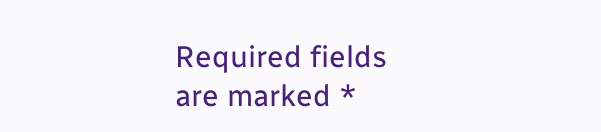Required fields are marked *